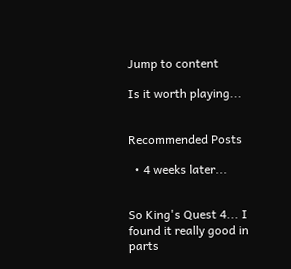Jump to content

Is it worth playing...


Recommended Posts

  • 4 weeks later...


So King's Quest 4... I found it really good in parts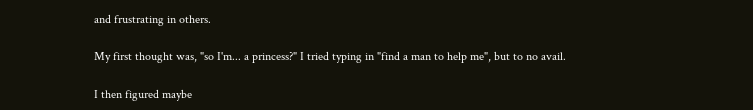and frustrating in others.

My first thought was, "so I'm... a princess?" I tried typing in "find a man to help me", but to no avail.

I then figured maybe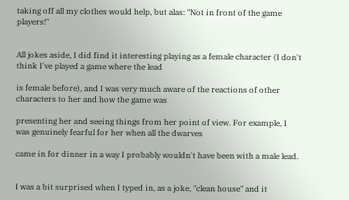taking off all my clothes would help, but alas: "Not in front of the game players!"


All jokes aside, I did find it interesting playing as a female character (I don't think I've played a game where the lead

is female before), and I was very much aware of the reactions of other characters to her and how the game was

presenting her and seeing things from her point of view. For example, I was genuinely fearful for her when all the dwarves

came in for dinner in a way I probably wouldn't have been with a male lead.


I was a bit surprised when I typed in, as a joke, "clean house" and it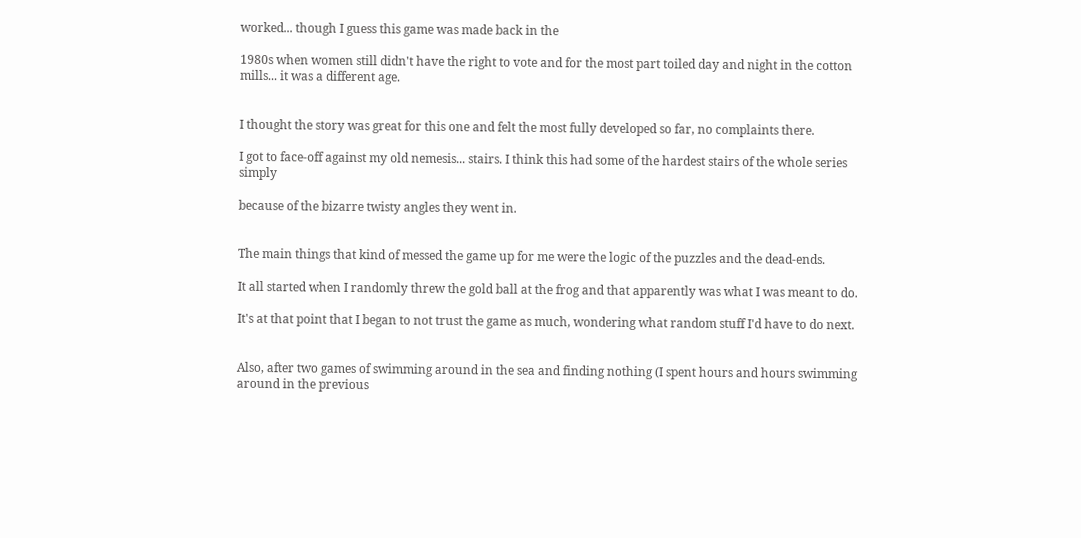worked... though I guess this game was made back in the

1980s when women still didn't have the right to vote and for the most part toiled day and night in the cotton mills... it was a different age.


I thought the story was great for this one and felt the most fully developed so far, no complaints there.

I got to face-off against my old nemesis... stairs. I think this had some of the hardest stairs of the whole series simply

because of the bizarre twisty angles they went in.


The main things that kind of messed the game up for me were the logic of the puzzles and the dead-ends.

It all started when I randomly threw the gold ball at the frog and that apparently was what I was meant to do.

It's at that point that I began to not trust the game as much, wondering what random stuff I'd have to do next.


Also, after two games of swimming around in the sea and finding nothing (I spent hours and hours swimming around in the previous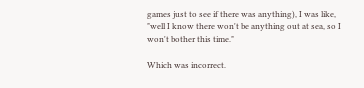games just to see if there was anything), I was like, "well I know there won't be anything out at sea, so I won't bother this time."

Which was incorrect.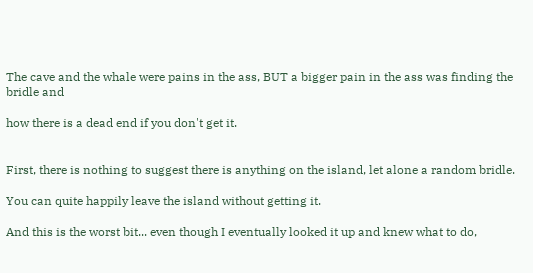The cave and the whale were pains in the ass, BUT a bigger pain in the ass was finding the bridle and

how there is a dead end if you don't get it.


First, there is nothing to suggest there is anything on the island, let alone a random bridle.

You can quite happily leave the island without getting it.

And this is the worst bit... even though I eventually looked it up and knew what to do,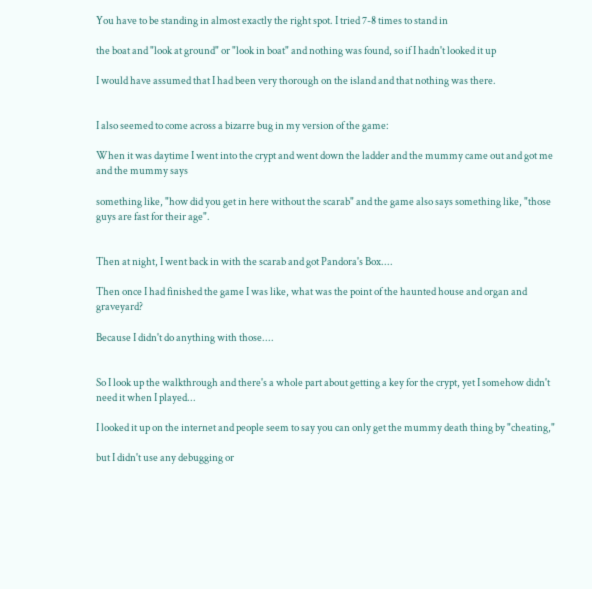You have to be standing in almost exactly the right spot. I tried 7-8 times to stand in

the boat and "look at ground" or "look in boat" and nothing was found, so if I hadn't looked it up

I would have assumed that I had been very thorough on the island and that nothing was there.


I also seemed to come across a bizarre bug in my version of the game:

When it was daytime I went into the crypt and went down the ladder and the mummy came out and got me and the mummy says

something like, "how did you get in here without the scarab" and the game also says something like, "those guys are fast for their age".


Then at night, I went back in with the scarab and got Pandora's Box....

Then once I had finished the game I was like, what was the point of the haunted house and organ and graveyard?

Because I didn't do anything with those....


So I look up the walkthrough and there's a whole part about getting a key for the crypt, yet I somehow didn't need it when I played...

I looked it up on the internet and people seem to say you can only get the mummy death thing by "cheating,"

but I didn't use any debugging or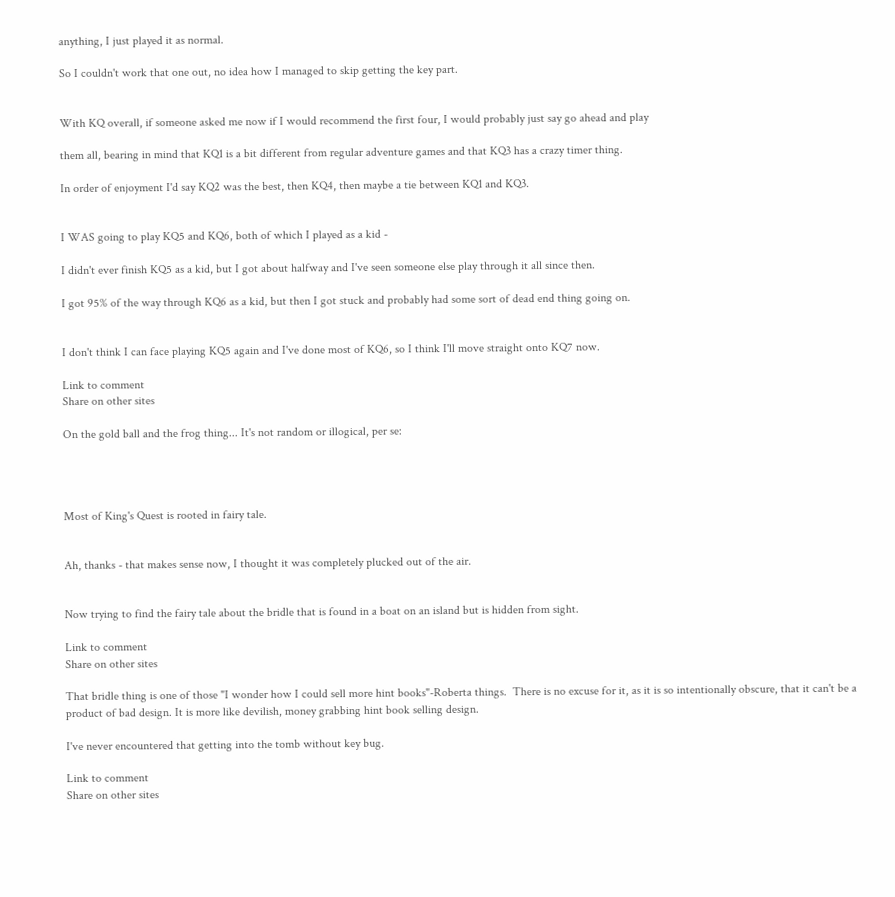anything, I just played it as normal.

So I couldn't work that one out, no idea how I managed to skip getting the key part.


With KQ overall, if someone asked me now if I would recommend the first four, I would probably just say go ahead and play

them all, bearing in mind that KQ1 is a bit different from regular adventure games and that KQ3 has a crazy timer thing.

In order of enjoyment I'd say KQ2 was the best, then KQ4, then maybe a tie between KQ1 and KQ3.


I WAS going to play KQ5 and KQ6, both of which I played as a kid -

I didn't ever finish KQ5 as a kid, but I got about halfway and I've seen someone else play through it all since then.

I got 95% of the way through KQ6 as a kid, but then I got stuck and probably had some sort of dead end thing going on.


I don't think I can face playing KQ5 again and I've done most of KQ6, so I think I'll move straight onto KQ7 now.

Link to comment
Share on other sites

On the gold ball and the frog thing... It's not random or illogical, per se:




Most of King's Quest is rooted in fairy tale.


Ah, thanks - that makes sense now, I thought it was completely plucked out of the air.


Now trying to find the fairy tale about the bridle that is found in a boat on an island but is hidden from sight.

Link to comment
Share on other sites

That bridle thing is one of those "I wonder how I could sell more hint books"-Roberta things.  There is no excuse for it, as it is so intentionally obscure, that it can't be a product of bad design. It is more like devilish, money grabbing hint book selling design.

I've never encountered that getting into the tomb without key bug.

Link to comment
Share on other sites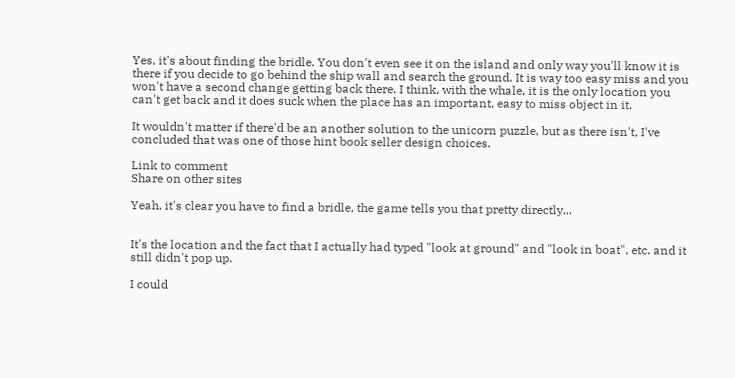Yes, it's about finding the bridle. You don't even see it on the island and only way you'll know it is there if you decide to go behind the ship wall and search the ground. It is way too easy miss and you won't have a second change getting back there. I think, with the whale, it is the only location you can't get back and it does suck when the place has an important, easy to miss object in it.

It wouldn't matter if there'd be an another solution to the unicorn puzzle, but as there isn't, I've concluded that was one of those hint book seller design choices.

Link to comment
Share on other sites

Yeah, it's clear you have to find a bridle, the game tells you that pretty directly...


It's the location and the fact that I actually had typed "look at ground" and "look in boat", etc. and it still didn't pop up.

I could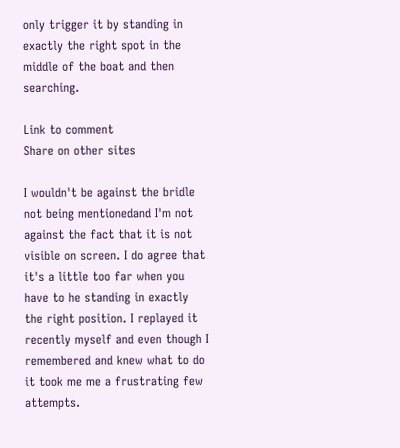only trigger it by standing in exactly the right spot in the middle of the boat and then searching.

Link to comment
Share on other sites

I wouldn't be against the bridle not being mentionedand I'm not against the fact that it is not visible on screen. I do agree that it's a little too far when you have to he standing in exactly the right position. I replayed it recently myself and even though I remembered and knew what to do it took me me a frustrating few attempts.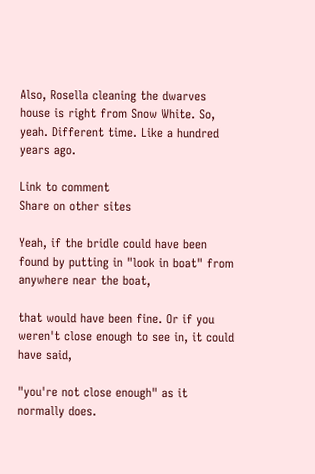Also, Rosella cleaning the dwarves house is right from Snow White. So, yeah. Different time. Like a hundred years ago.

Link to comment
Share on other sites

Yeah, if the bridle could have been found by putting in "look in boat" from anywhere near the boat,

that would have been fine. Or if you weren't close enough to see in, it could have said,

"you're not close enough" as it normally does.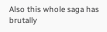Also this whole saga has brutally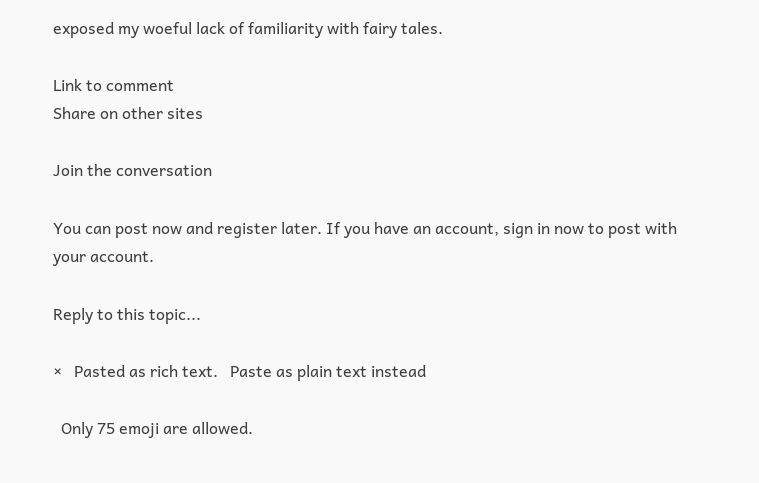exposed my woeful lack of familiarity with fairy tales.

Link to comment
Share on other sites

Join the conversation

You can post now and register later. If you have an account, sign in now to post with your account.

Reply to this topic...

×   Pasted as rich text.   Paste as plain text instead

  Only 75 emoji are allowed.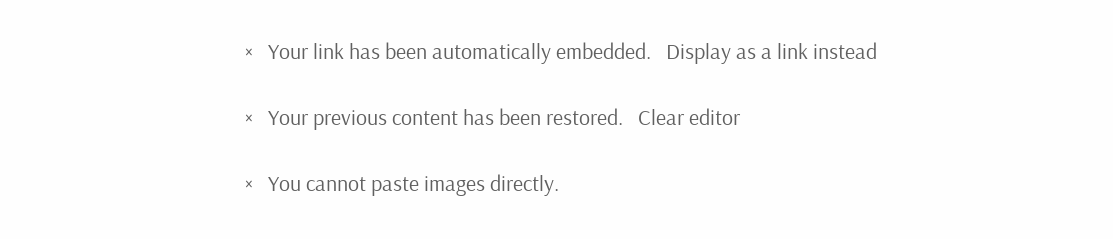×   Your link has been automatically embedded.   Display as a link instead

×   Your previous content has been restored.   Clear editor

×   You cannot paste images directly.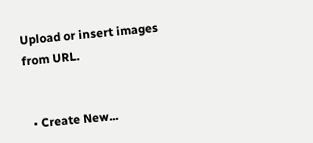Upload or insert images from URL.


  • Create New...